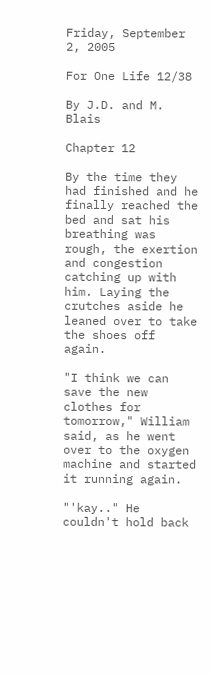Friday, September 2, 2005

For One Life 12/38

By J.D. and M. Blais

Chapter 12

By the time they had finished and he finally reached the bed and sat his breathing was rough, the exertion and congestion catching up with him. Laying the crutches aside he leaned over to take the shoes off again.

"I think we can save the new clothes for tomorrow," William said, as he went over to the oxygen machine and started it running again.

"'kay.." He couldn't hold back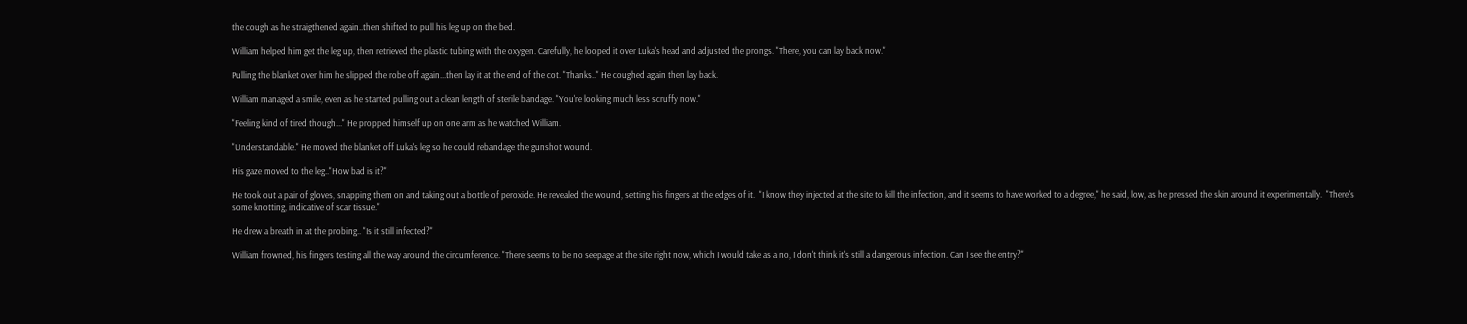the cough as he straigthened again..then shifted to pull his leg up on the bed.

William helped him get the leg up, then retrieved the plastic tubing with the oxygen. Carefully, he looped it over Luka's head and adjusted the prongs. "There, you can lay back now."

Pulling the blanket over him he slipped the robe off again...then lay it at the end of the cot. "Thanks.." He coughed again then lay back.

William managed a smile, even as he started pulling out a clean length of sterile bandage. "You're looking much less scruffy now."

"Feeling kind of tired though..." He propped himself up on one arm as he watched William.

"Understandable." He moved the blanket off Luka's leg so he could rebandage the gunshot wound.

His gaze moved to the leg.."How bad is it?"

He took out a pair of gloves, snapping them on and taking out a bottle of peroxide. He revealed the wound, setting his fingers at the edges of it.  "I know they injected at the site to kill the infection, and it seems to have worked to a degree," he said, low, as he pressed the skin around it experimentally.  "There's some knotting, indicative of scar tissue."

He drew a breath in at the probing.. "Is it still infected?"

William frowned, his fingers testing all the way around the circumference. "There seems to be no seepage at the site right now, which I would take as a no, I don't think it's still a dangerous infection. Can I see the entry?"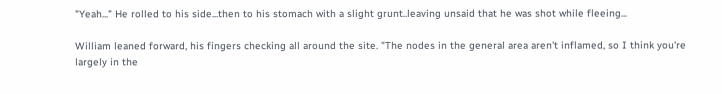"Yeah..." He rolled to his side...then to his stomach with a slight grunt..leaving unsaid that he was shot while fleeing...

William leaned forward, his fingers checking all around the site. "The nodes in the general area aren't inflamed, so I think you're largely in the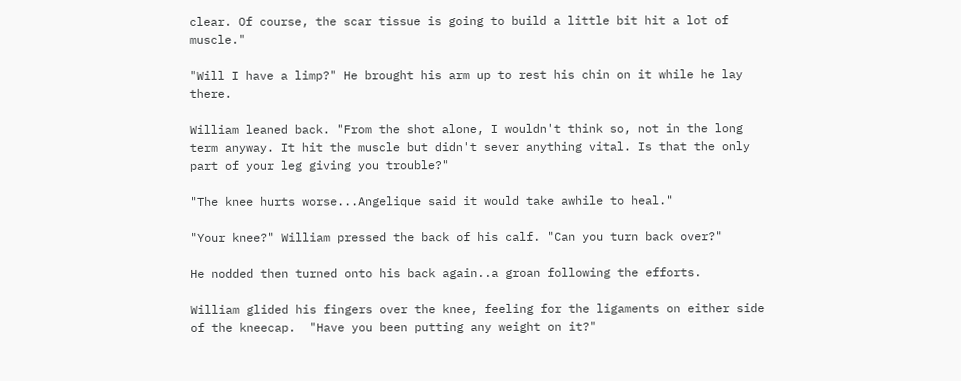clear. Of course, the scar tissue is going to build a little bit hit a lot of muscle."

"Will I have a limp?" He brought his arm up to rest his chin on it while he lay there.

William leaned back. "From the shot alone, I wouldn't think so, not in the long term anyway. It hit the muscle but didn't sever anything vital. Is that the only part of your leg giving you trouble?"

"The knee hurts worse...Angelique said it would take awhile to heal."

"Your knee?" William pressed the back of his calf. "Can you turn back over?"

He nodded then turned onto his back again..a groan following the efforts.

William glided his fingers over the knee, feeling for the ligaments on either side of the kneecap.  "Have you been putting any weight on it?"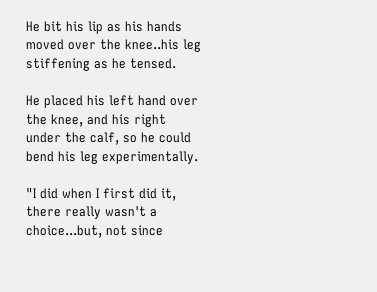He bit his lip as his hands moved over the knee..his leg stiffening as he tensed.

He placed his left hand over the knee, and his right under the calf, so he could bend his leg experimentally.

"I did when I first did it, there really wasn't a choice...but, not since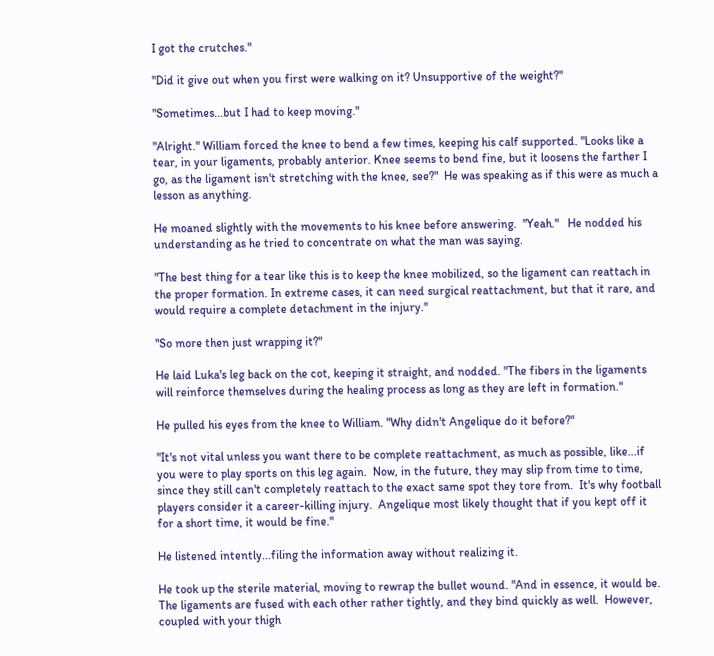I got the crutches."

"Did it give out when you first were walking on it? Unsupportive of the weight?"

"Sometimes...but I had to keep moving."

"Alright." William forced the knee to bend a few times, keeping his calf supported. "Looks like a tear, in your ligaments, probably anterior. Knee seems to bend fine, but it loosens the farther I go, as the ligament isn't stretching with the knee, see?"  He was speaking as if this were as much a lesson as anything.

He moaned slightly with the movements to his knee before answering.  "Yeah."   He nodded his understanding as he tried to concentrate on what the man was saying.

"The best thing for a tear like this is to keep the knee mobilized, so the ligament can reattach in the proper formation. In extreme cases, it can need surgical reattachment, but that it rare, and would require a complete detachment in the injury."

"So more then just wrapping it?"

He laid Luka's leg back on the cot, keeping it straight, and nodded. "The fibers in the ligaments will reinforce themselves during the healing process as long as they are left in formation."

He pulled his eyes from the knee to William. "Why didn't Angelique do it before?"

"It's not vital unless you want there to be complete reattachment, as much as possible, like...if you were to play sports on this leg again.  Now, in the future, they may slip from time to time, since they still can't completely reattach to the exact same spot they tore from.  It's why football players consider it a career-killing injury.  Angelique most likely thought that if you kept off it for a short time, it would be fine."

He listened intently...filing the information away without realizing it.

He took up the sterile material, moving to rewrap the bullet wound. "And in essence, it would be. The ligaments are fused with each other rather tightly, and they bind quickly as well.  However, coupled with your thigh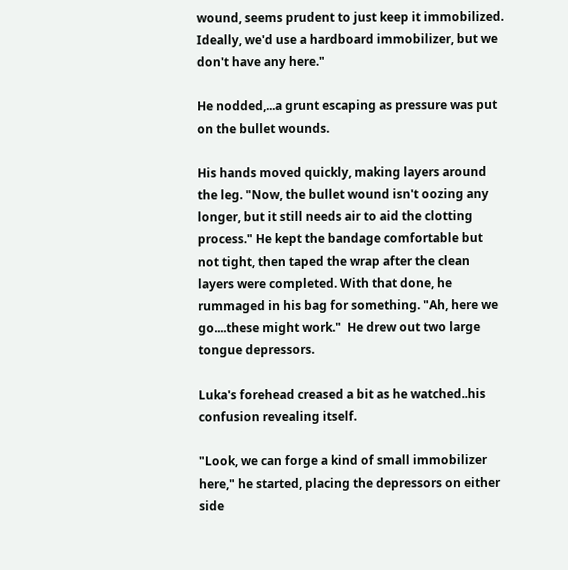wound, seems prudent to just keep it immobilized. Ideally, we'd use a hardboard immobilizer, but we don't have any here."

He nodded,...a grunt escaping as pressure was put on the bullet wounds.

His hands moved quickly, making layers around the leg. "Now, the bullet wound isn't oozing any longer, but it still needs air to aid the clotting process." He kept the bandage comfortable but not tight, then taped the wrap after the clean layers were completed. With that done, he rummaged in his bag for something. "Ah, here we go....these might work."  He drew out two large tongue depressors.

Luka's forehead creased a bit as he watched..his confusion revealing itself.

"Look, we can forge a kind of small immobilizer here," he started, placing the depressors on either side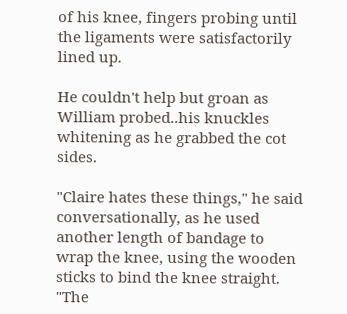of his knee, fingers probing until the ligaments were satisfactorily lined up.

He couldn't help but groan as William probed..his knuckles whitening as he grabbed the cot sides.

"Claire hates these things," he said conversationally, as he used another length of bandage to wrap the knee, using the wooden sticks to bind the knee straight.  "The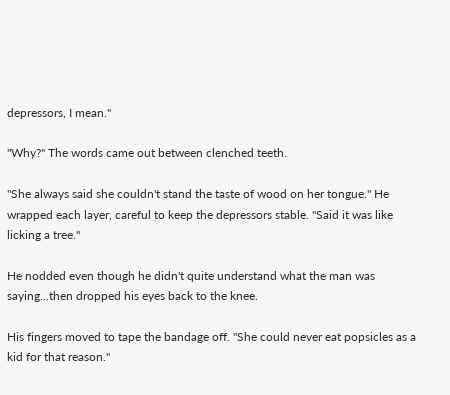depressors, I mean."

"Why?" The words came out between clenched teeth.

"She always said she couldn't stand the taste of wood on her tongue." He wrapped each layer, careful to keep the depressors stable. "Said it was like licking a tree."

He nodded even though he didn't quite understand what the man was saying...then dropped his eyes back to the knee.

His fingers moved to tape the bandage off. "She could never eat popsicles as a kid for that reason."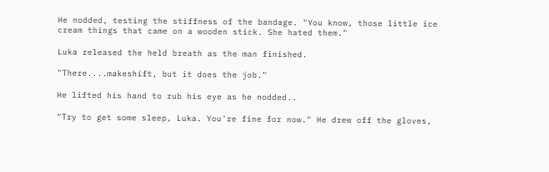He nodded, testing the stiffness of the bandage. "You know, those little ice cream things that came on a wooden stick. She hated them."

Luka released the held breath as the man finished.

"There....makeshift, but it does the job."

He lifted his hand to rub his eye as he nodded..

"Try to get some sleep, Luka. You're fine for now." He drew off the gloves,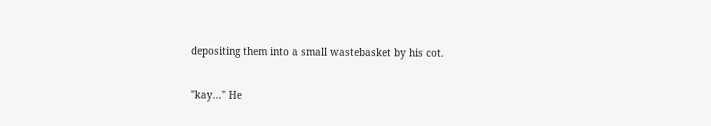depositing them into a small wastebasket by his cot.

"kay..." He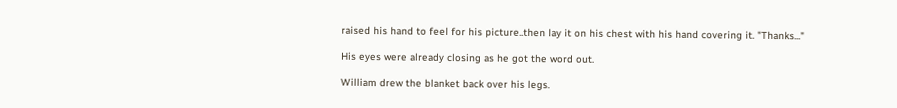raised his hand to feel for his picture..then lay it on his chest with his hand covering it. "Thanks..."

His eyes were already closing as he got the word out.

William drew the blanket back over his legs.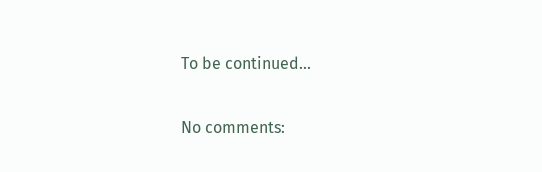To be continued...

No comments: